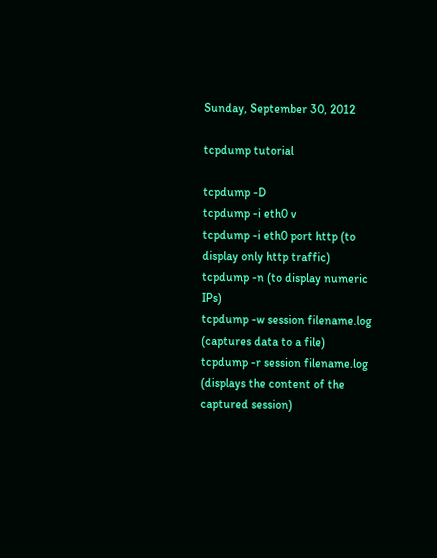Sunday, September 30, 2012

tcpdump tutorial

tcpdump -D
tcpdump -i eth0 v
tcpdump -i eth0 port http (to display only http traffic)
tcpdump -n (to display numeric IPs)
tcpdump -w session filename.log (captures data to a file)
tcpdump -r session filename.log (displays the content of the captured session)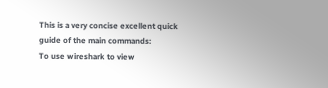This is a very concise excellent quick guide of the main commands:
To use wireshark to view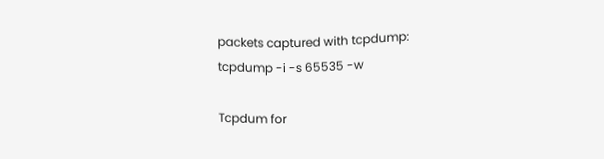packets captured with tcpdump:
tcpdump -i -s 65535 -w

Tcpdum for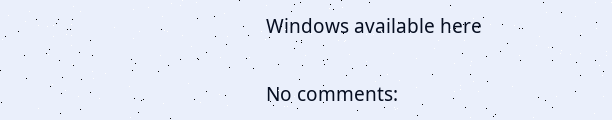Windows available here

No comments: